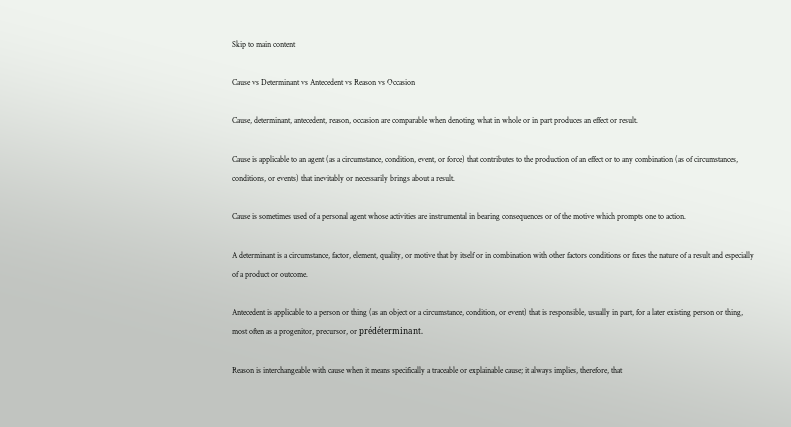Skip to main content

Cause vs Determinant vs Antecedent vs Reason vs Occasion

Cause, determinant, antecedent, reason, occasion are comparable when denoting what in whole or in part produces an effect or result.

Cause is applicable to an agent (as a circumstance, condition, event, or force) that contributes to the production of an effect or to any combination (as of circumstances, conditions, or events) that inevitably or necessarily brings about a result.

Cause is sometimes used of a personal agent whose activities are instrumental in bearing consequences or of the motive which prompts one to action.

A determinant is a circumstance, factor, element, quality, or motive that by itself or in combination with other factors conditions or fixes the nature of a result and especially of a product or outcome.

Antecedent is applicable to a person or thing (as an object or a circumstance, condition, or event) that is responsible, usually in part, for a later existing person or thing, most often as a progenitor, precursor, or prédéterminant.

Reason is interchangeable with cause when it means specifically a traceable or explainable cause; it always implies, therefore, that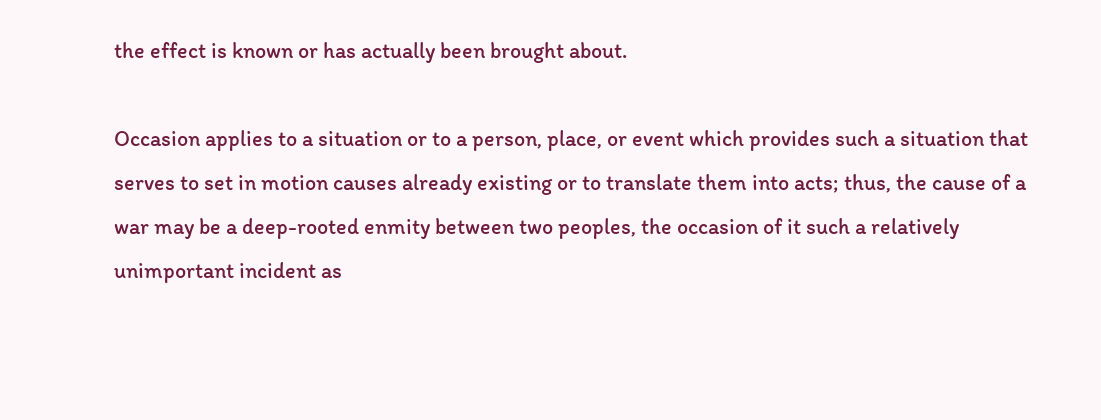the effect is known or has actually been brought about.

Occasion applies to a situation or to a person, place, or event which provides such a situation that serves to set in motion causes already existing or to translate them into acts; thus, the cause of a war may be a deep-rooted enmity between two peoples, the occasion of it such a relatively unimportant incident as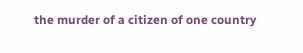the murder of a citizen of one country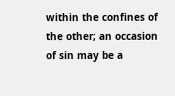within the confines of the other; an occasion of sin may be a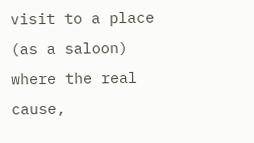visit to a place (as a saloon) where the real cause,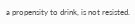a propensity to drink, is not resisted.